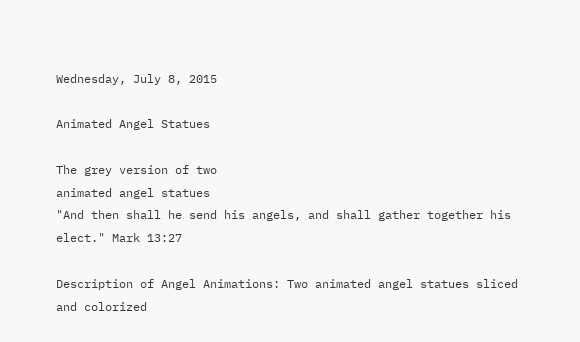Wednesday, July 8, 2015

Animated Angel Statues

The grey version of two
animated angel statues
"And then shall he send his angels, and shall gather together his elect." Mark 13:27

Description of Angel Animations: Two animated angel statues sliced and colorized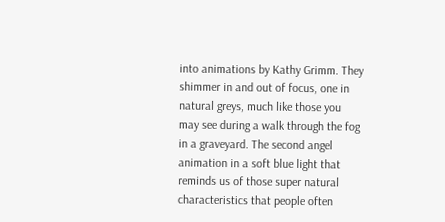into animations by Kathy Grimm. They shimmer in and out of focus, one in natural greys, much like those you may see during a walk through the fog in a graveyard. The second angel animation in a soft blue light that reminds us of those super natural characteristics that people often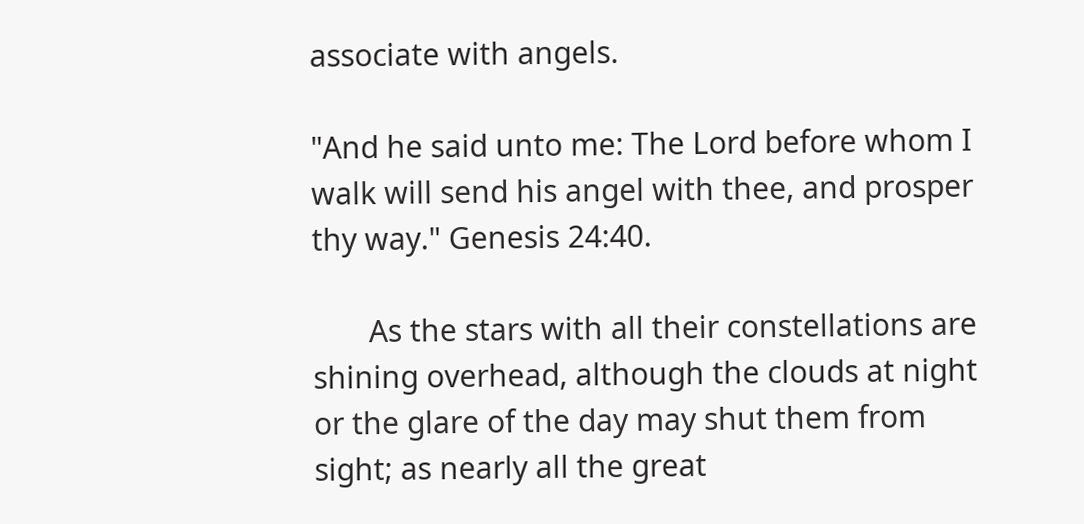associate with angels.

"And he said unto me: The Lord before whom I walk will send his angel with thee, and prosper thy way." Genesis 24:40.

       As the stars with all their constellations are shining overhead, although the clouds at night or the glare of the day may shut them from sight; as nearly all the great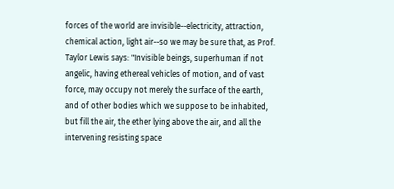forces of the world are invisible--electricity, attraction, chemical action, light air--so we may be sure that, as Prof. Taylor Lewis says: "Invisible beings, superhuman if not angelic, having ethereal vehicles of motion, and of vast force, may occupy not merely the surface of the earth, and of other bodies which we suppose to be inhabited, but fill the air, the ether lying above the air, and all the intervening resisting space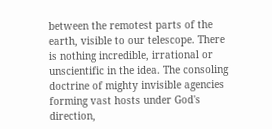between the remotest parts of the earth, visible to our telescope. There is nothing incredible, irrational or unscientific in the idea. The consoling doctrine of mighty invisible agencies forming vast hosts under God's direction,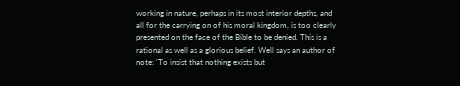working in nature, perhaps in its most interior depths, and all for the carrying on of his moral kingdom, is too clearly presented on the face of the Bible to be denied. This is a rational as well as a glorious belief. Well says an author of note: 'To insist that nothing exists but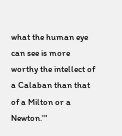what the human eye can see is more worthy the intellect of a Calaban than that of a Milton or a Newton.'"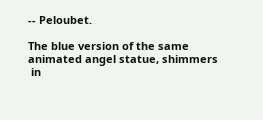-- Peloubet.

The blue version of the same
animated angel statue, shimmers
 in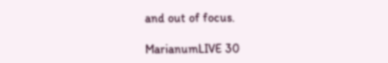and out of focus.

MarianumLIVE 30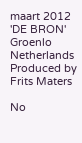maart 2012 'DE BRON' Groenlo Netherlands
Produced by Frits Maters

No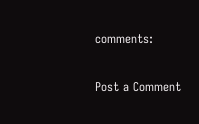comments:

Post a Comment